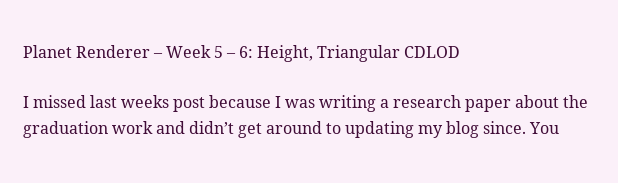Planet Renderer – Week 5 – 6: Height, Triangular CDLOD

I missed last weeks post because I was writing a research paper about the graduation work and didn’t get around to updating my blog since. You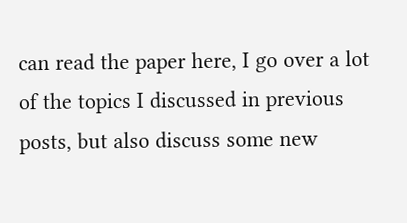can read the paper here, I go over a lot of the topics I discussed in previous posts, but also discuss some new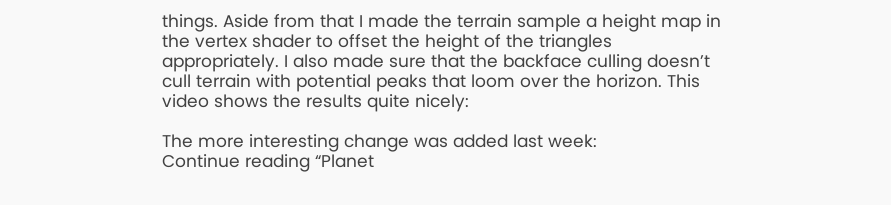things. Aside from that I made the terrain sample a height map in the vertex shader to offset the height of the triangles appropriately. I also made sure that the backface culling doesn’t cull terrain with potential peaks that loom over the horizon. This video shows the results quite nicely:

The more interesting change was added last week:
Continue reading “Planet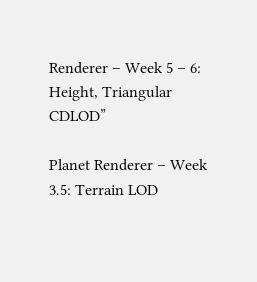Renderer – Week 5 – 6: Height, Triangular CDLOD”

Planet Renderer – Week 3.5: Terrain LOD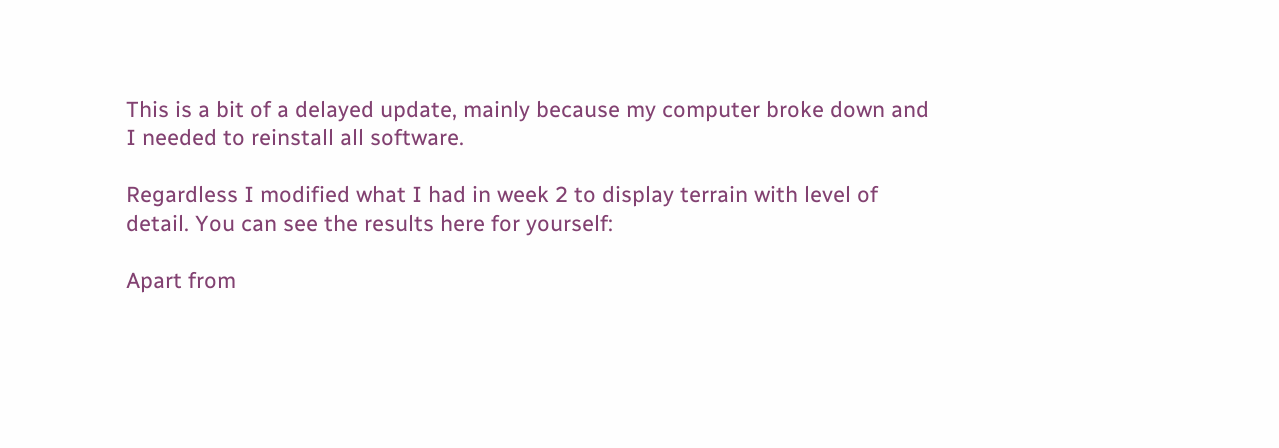This is a bit of a delayed update, mainly because my computer broke down and I needed to reinstall all software.

Regardless I modified what I had in week 2 to display terrain with level of detail. You can see the results here for yourself:

Apart from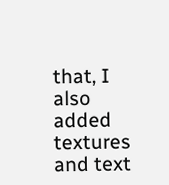that, I also added textures and text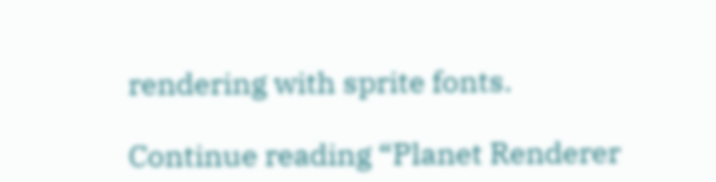rendering with sprite fonts.

Continue reading “Planet Renderer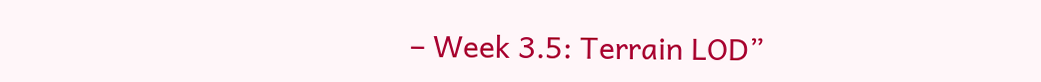– Week 3.5: Terrain LOD”